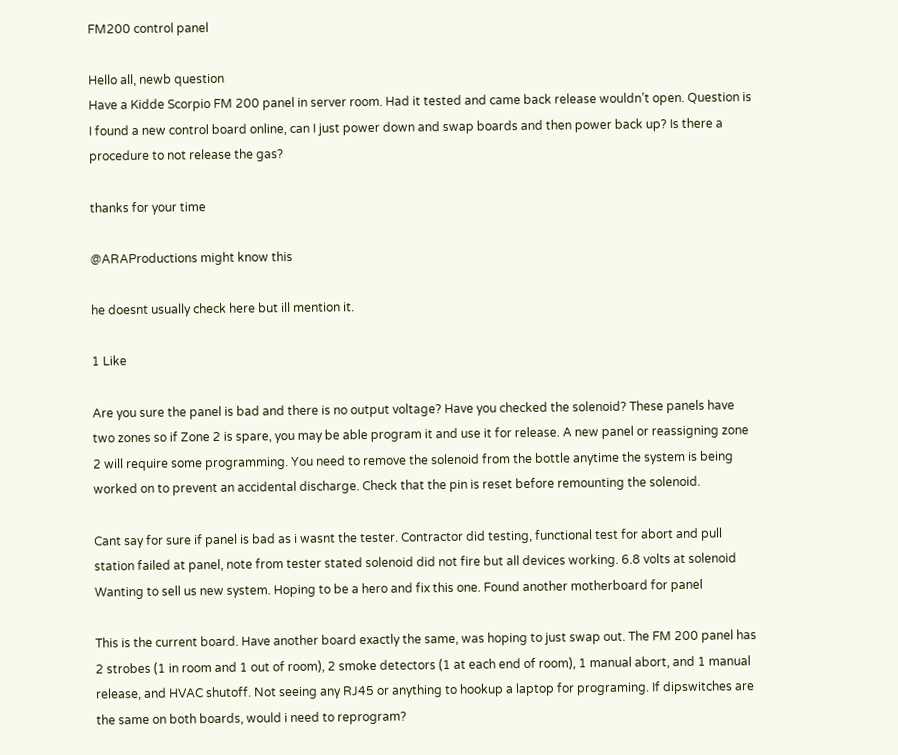FM200 control panel

Hello all, newb question
Have a Kidde Scorpio FM 200 panel in server room. Had it tested and came back release wouldn’t open. Question is I found a new control board online, can I just power down and swap boards and then power back up? Is there a procedure to not release the gas?

thanks for your time

@ARAProductions might know this

he doesnt usually check here but ill mention it.

1 Like

Are you sure the panel is bad and there is no output voltage? Have you checked the solenoid? These panels have two zones so if Zone 2 is spare, you may be able program it and use it for release. A new panel or reassigning zone 2 will require some programming. You need to remove the solenoid from the bottle anytime the system is being worked on to prevent an accidental discharge. Check that the pin is reset before remounting the solenoid.

Cant say for sure if panel is bad as i wasnt the tester. Contractor did testing, functional test for abort and pull station failed at panel, note from tester stated solenoid did not fire but all devices working. 6.8 volts at solenoid
Wanting to sell us new system. Hoping to be a hero and fix this one. Found another motherboard for panel

This is the current board. Have another board exactly the same, was hoping to just swap out. The FM 200 panel has 2 strobes (1 in room and 1 out of room), 2 smoke detectors (1 at each end of room), 1 manual abort, and 1 manual release, and HVAC shutoff. Not seeing any RJ45 or anything to hookup a laptop for programing. If dipswitches are the same on both boards, would i need to reprogram?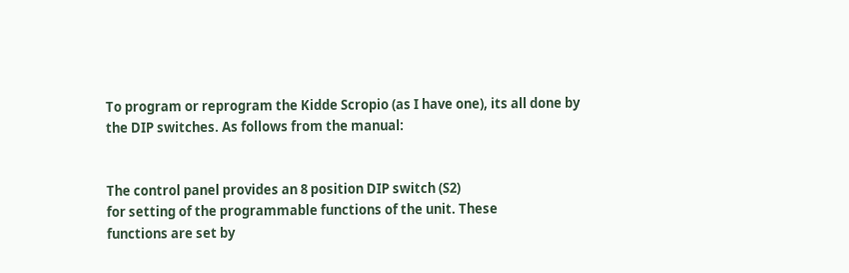To program or reprogram the Kidde Scropio (as I have one), its all done by the DIP switches. As follows from the manual:


The control panel provides an 8 position DIP switch (S2)
for setting of the programmable functions of the unit. These
functions are set by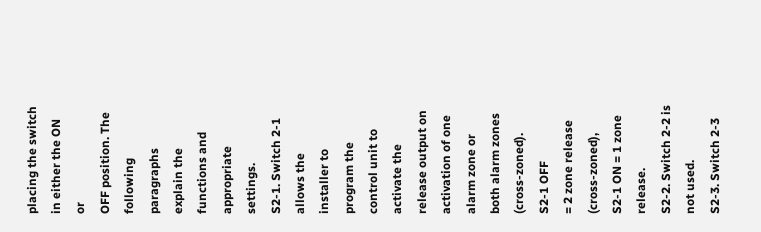placing the switch in either the ON or
OFF position. The following paragraphs explain the functions and appropriate settings.
S2-1. Switch 2-1 allows the installer to program the control unit to activate the release output on activation of one
alarm zone or both alarm zones (cross-zoned). S2-1 OFF
= 2 zone release (cross-zoned), S2-1 ON = 1 zone release.
S2-2. Switch 2-2 is not used.
S2-3. Switch 2-3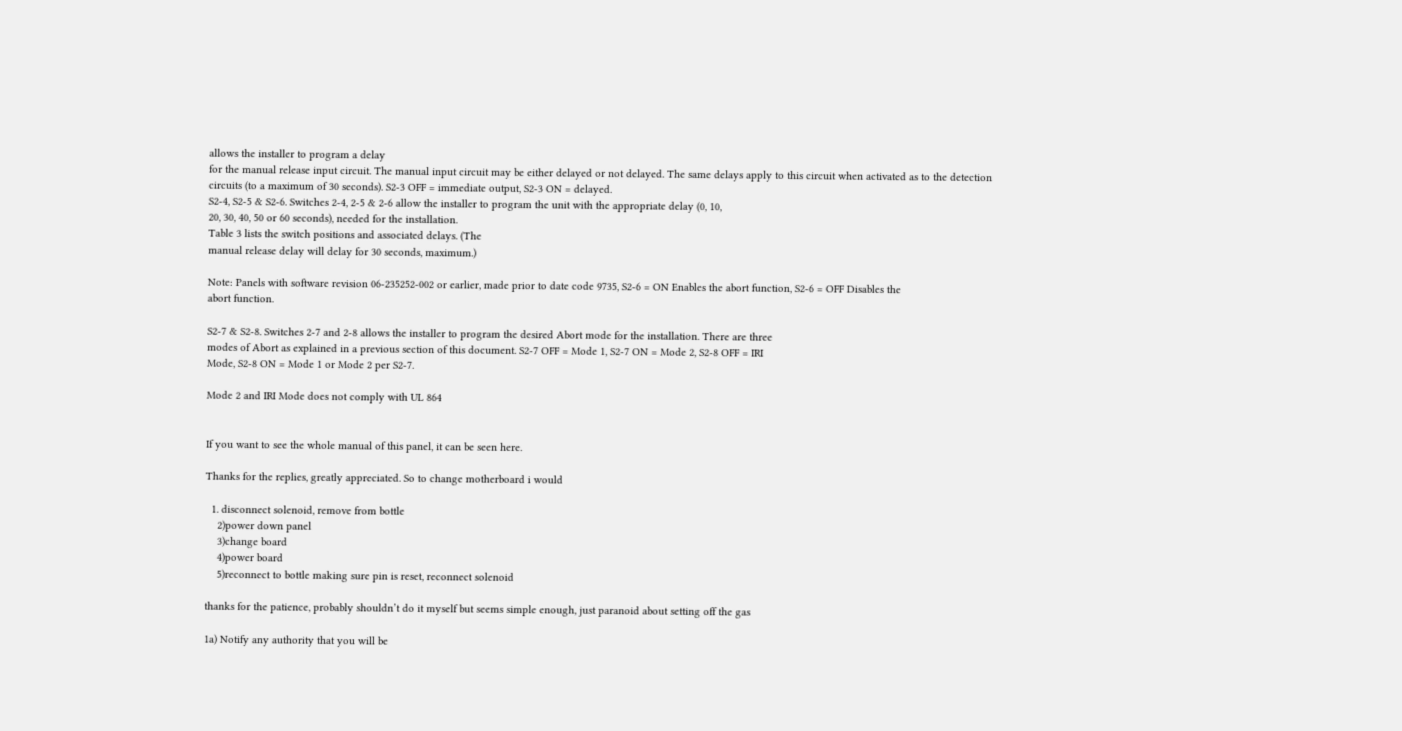allows the installer to program a delay
for the manual release input circuit. The manual input circuit may be either delayed or not delayed. The same delays apply to this circuit when activated as to the detection
circuits (to a maximum of 30 seconds). S2-3 OFF = immediate output, S2-3 ON = delayed.
S2-4, S2-5 & S2-6. Switches 2-4, 2-5 & 2-6 allow the installer to program the unit with the appropriate delay (0, 10,
20, 30, 40, 50 or 60 seconds), needed for the installation.
Table 3 lists the switch positions and associated delays. (The
manual release delay will delay for 30 seconds, maximum.)

Note: Panels with software revision 06-235252-002 or earlier, made prior to date code 9735, S2-6 = ON Enables the abort function, S2-6 = OFF Disables the
abort function.

S2-7 & S2-8. Switches 2-7 and 2-8 allows the installer to program the desired Abort mode for the installation. There are three
modes of Abort as explained in a previous section of this document. S2-7 OFF = Mode 1, S2-7 ON = Mode 2, S2-8 OFF = IRI
Mode, S2-8 ON = Mode 1 or Mode 2 per S2-7.

Mode 2 and IRI Mode does not comply with UL 864


If you want to see the whole manual of this panel, it can be seen here.

Thanks for the replies, greatly appreciated. So to change motherboard i would

  1. disconnect solenoid, remove from bottle
    2)power down panel
    3)change board
    4)power board
    5)reconnect to bottle making sure pin is reset, reconnect solenoid

thanks for the patience, probably shouldn’t do it myself but seems simple enough, just paranoid about setting off the gas

1a) Notify any authority that you will be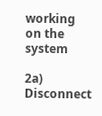working on the system

2a) Disconnect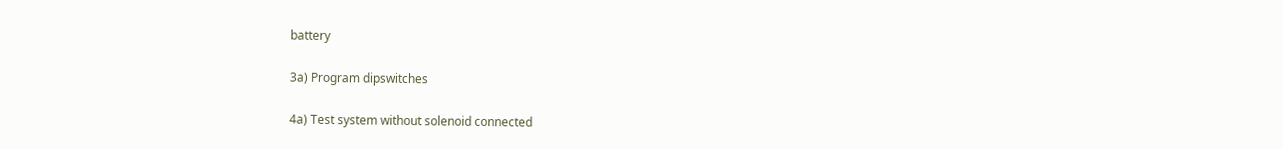battery

3a) Program dipswitches

4a) Test system without solenoid connected